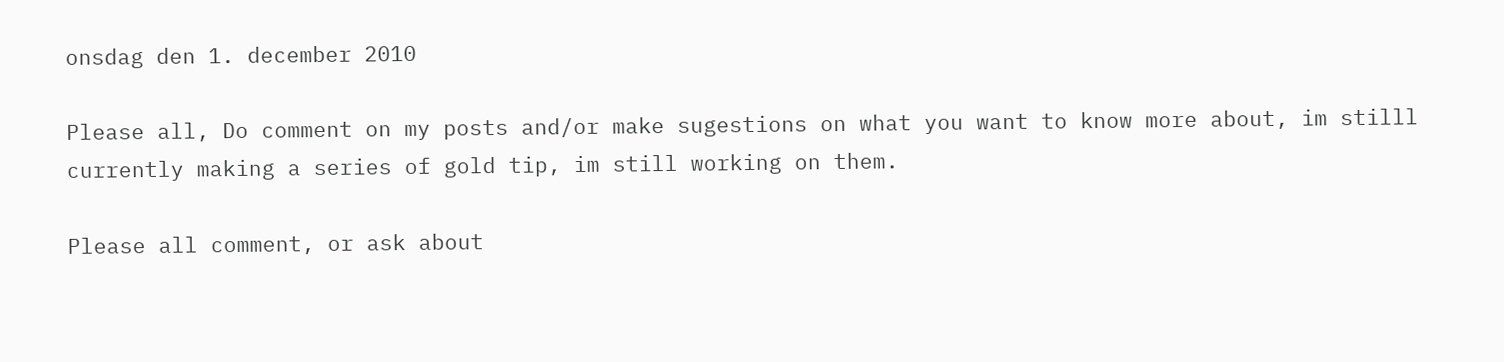onsdag den 1. december 2010

Please all, Do comment on my posts and/or make sugestions on what you want to know more about, im stilll currently making a series of gold tip, im still working on them.

Please all comment, or ask about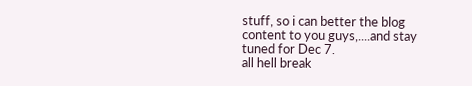stuff, so i can better the blog content to you guys,....and stay tuned for Dec 7.
all hell break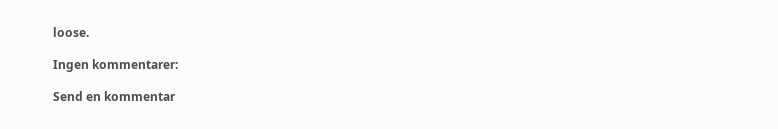loose.

Ingen kommentarer:

Send en kommentar